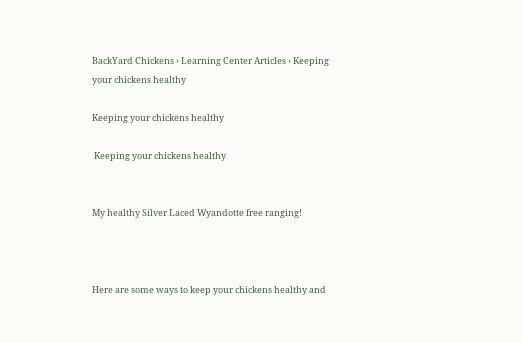BackYard Chickens › Learning Center Articles › Keeping your chickens healthy

Keeping your chickens healthy

 Keeping your chickens healthy


My healthy Silver Laced Wyandotte free ranging!



Here are some ways to keep your chickens healthy and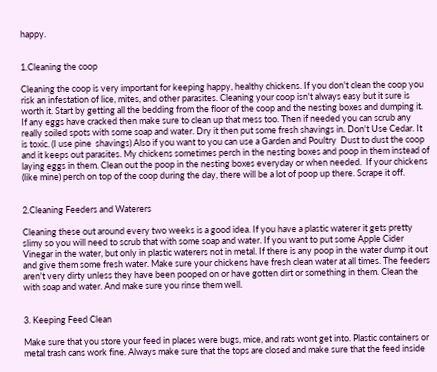happy.


1.Cleaning the coop

Cleaning the coop is very important for keeping happy, healthy chickens. If you don't clean the coop you risk an infestation of lice, mites, and other parasites. Cleaning your coop isn't always easy but it sure is worth it. Start by getting all the bedding from the floor of the coop and the nesting boxes and dumping it. If any eggs have cracked then make sure to clean up that mess too. Then if needed you can scrub any really soiled spots with some soap and water. Dry it then put some fresh shavings in. Don't Use Cedar. It is toxic. (I use pine  shavings) Also if you want to you can use a Garden and Poultry  Dust to dust the coop and it keeps out parasites. My chickens sometimes perch in the nesting boxes and poop in them instead of laying eggs in them. Clean out the poop in the nesting boxes everyday or when needed.  If your chickens (like mine) perch on top of the coop during the day, there will be a lot of poop up there. Scrape it off.


2.Cleaning Feeders and Waterers

Cleaning these out around every two weeks is a good idea. If you have a plastic waterer it gets pretty slimy so you will need to scrub that with some soap and water. If you want to put some Apple Cider Vinegar in the water, but only in plastic waterers not in metal. If there is any poop in the water dump it out and give them some fresh water. Make sure your chickens have fresh clean water at all times. The feeders aren't very dirty unless they have been pooped on or have gotten dirt or something in them. Clean the with soap and water. And make sure you rinse them well.


3. Keeping Feed Clean

Make sure that you store your feed in places were bugs, mice, and rats wont get into. Plastic containers or metal trash cans work fine. Always make sure that the tops are closed and make sure that the feed inside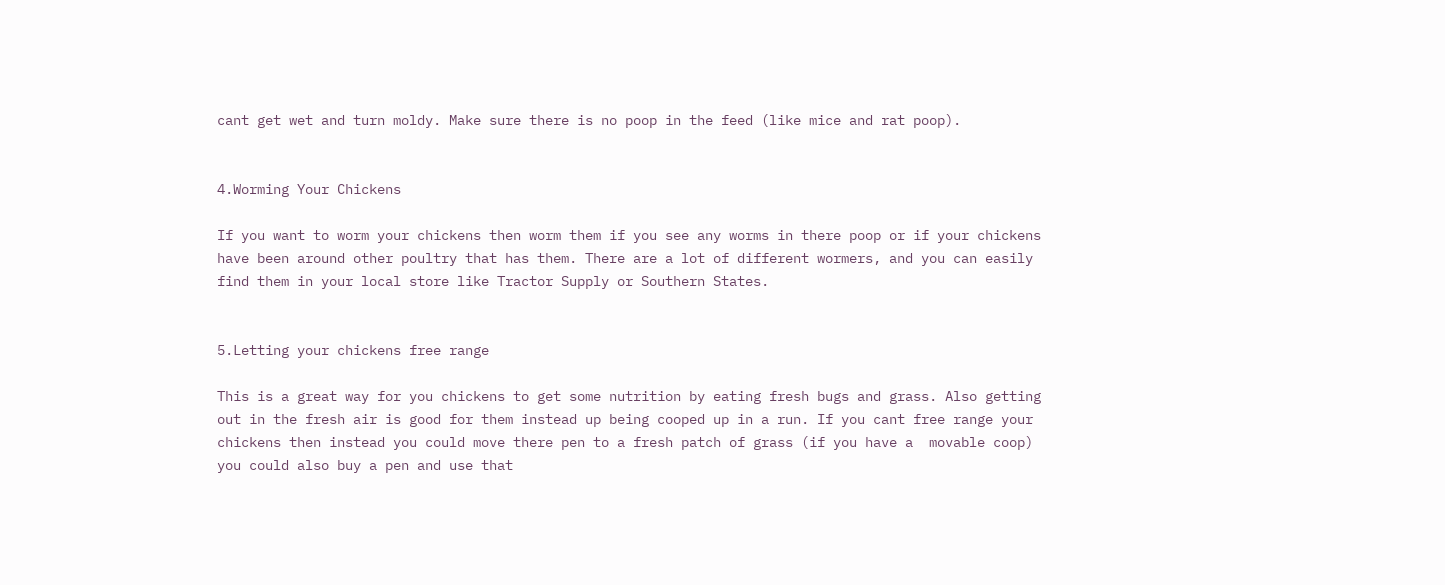cant get wet and turn moldy. Make sure there is no poop in the feed (like mice and rat poop).


4.Worming Your Chickens

If you want to worm your chickens then worm them if you see any worms in there poop or if your chickens have been around other poultry that has them. There are a lot of different wormers, and you can easily find them in your local store like Tractor Supply or Southern States.


5.Letting your chickens free range

This is a great way for you chickens to get some nutrition by eating fresh bugs and grass. Also getting out in the fresh air is good for them instead up being cooped up in a run. If you cant free range your chickens then instead you could move there pen to a fresh patch of grass (if you have a  movable coop) you could also buy a pen and use that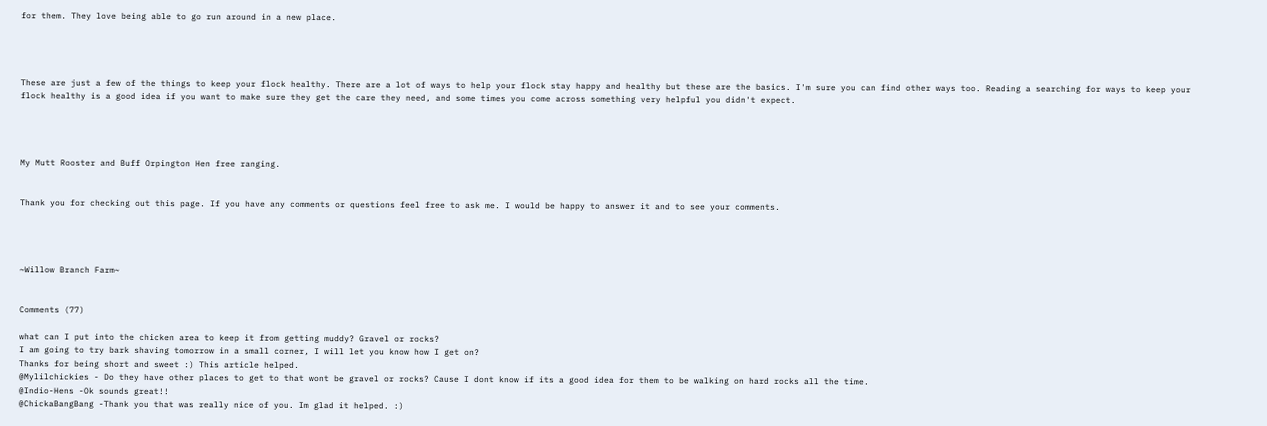for them. They love being able to go run around in a new place.




These are just a few of the things to keep your flock healthy. There are a lot of ways to help your flock stay happy and healthy but these are the basics. I'm sure you can find other ways too. Reading a searching for ways to keep your flock healthy is a good idea if you want to make sure they get the care they need, and some times you come across something very helpful you didn't expect.




My Mutt Rooster and Buff Orpington Hen free ranging.


Thank you for checking out this page. If you have any comments or questions feel free to ask me. I would be happy to answer it and to see your comments.




~Willow Branch Farm~


Comments (77)

what can I put into the chicken area to keep it from getting muddy? Gravel or rocks?
I am going to try bark shaving tomorrow in a small corner, I will let you know how I get on?
Thanks for being short and sweet :) This article helped.
@Mylilchickies - Do they have other places to get to that wont be gravel or rocks? Cause I dont know if its a good idea for them to be walking on hard rocks all the time.
@Indio-Hens -Ok sounds great!!
@ChickaBangBang -Thank you that was really nice of you. Im glad it helped. :)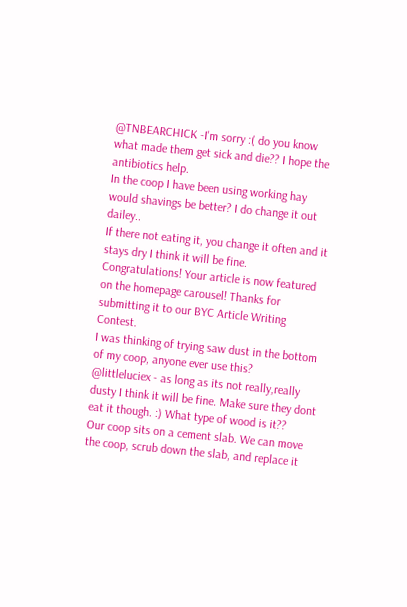@TNBEARCHICK -I'm sorry :( do you know what made them get sick and die?? I hope the antibiotics help.
In the coop I have been using working hay would shavings be better? I do change it out dailey..
If there not eating it, you change it often and it stays dry I think it will be fine.
Congratulations! Your article is now featured on the homepage carousel! Thanks for submitting it to our BYC Article Writing Contest.
I was thinking of trying saw dust in the bottom of my coop, anyone ever use this?
@littleluciex - as long as its not really,really dusty I think it will be fine. Make sure they dont eat it though. :) What type of wood is it??
Our coop sits on a cement slab. We can move the coop, scrub down the slab, and replace it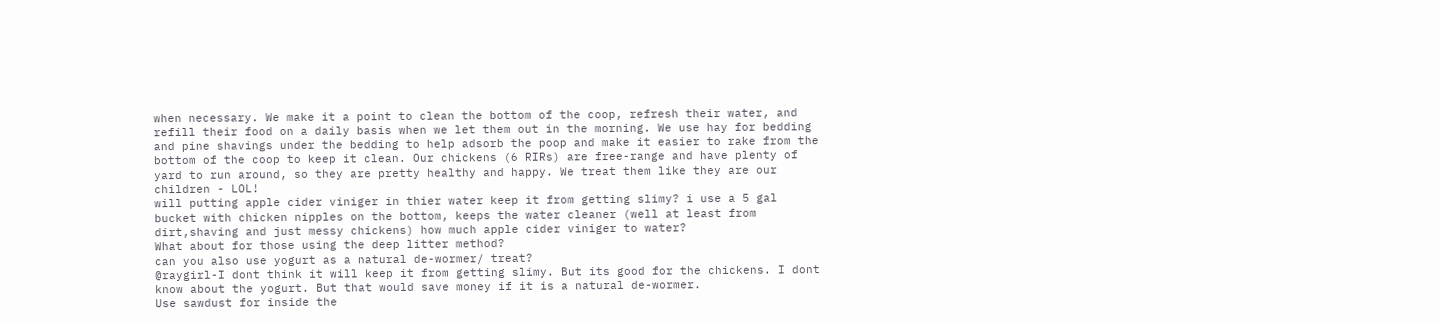when necessary. We make it a point to clean the bottom of the coop, refresh their water, and refill their food on a daily basis when we let them out in the morning. We use hay for bedding and pine shavings under the bedding to help adsorb the poop and make it easier to rake from the bottom of the coop to keep it clean. Our chickens (6 RIRs) are free-range and have plenty of yard to run around, so they are pretty healthy and happy. We treat them like they are our children - LOL!
will putting apple cider viniger in thier water keep it from getting slimy? i use a 5 gal bucket with chicken nipples on the bottom, keeps the water cleaner (well at least from dirt,shaving and just messy chickens) how much apple cider viniger to water?
What about for those using the deep litter method?
can you also use yogurt as a natural de-wormer/ treat?
@raygirl-I dont think it will keep it from getting slimy. But its good for the chickens. I dont know about the yogurt. But that would save money if it is a natural de-wormer.
Use sawdust for inside the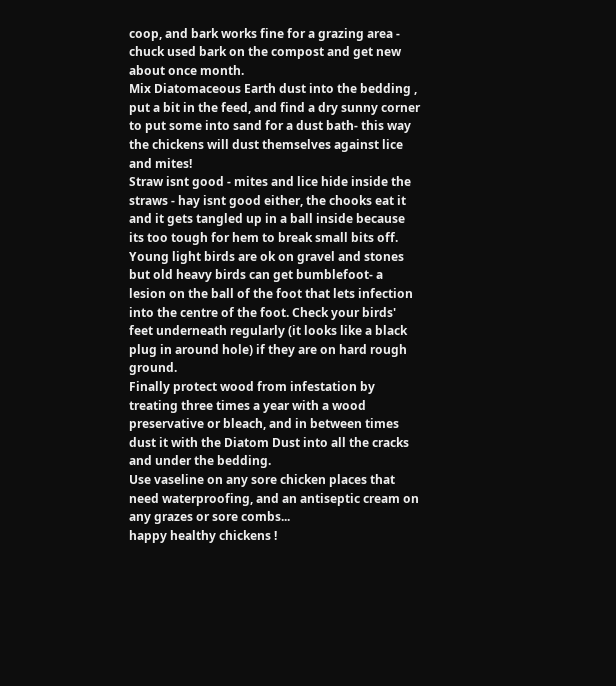coop, and bark works fine for a grazing area - chuck used bark on the compost and get new about once month.
Mix Diatomaceous Earth dust into the bedding , put a bit in the feed, and find a dry sunny corner to put some into sand for a dust bath- this way the chickens will dust themselves against lice and mites!
Straw isnt good - mites and lice hide inside the straws - hay isnt good either, the chooks eat it and it gets tangled up in a ball inside because its too tough for hem to break small bits off.
Young light birds are ok on gravel and stones but old heavy birds can get bumblefoot- a lesion on the ball of the foot that lets infection into the centre of the foot. Check your birds' feet underneath regularly (it looks like a black plug in around hole) if they are on hard rough ground.
Finally protect wood from infestation by treating three times a year with a wood preservative or bleach, and in between times dust it with the Diatom Dust into all the cracks and under the bedding.
Use vaseline on any sore chicken places that need waterproofing, and an antiseptic cream on any grazes or sore combs...
happy healthy chickens !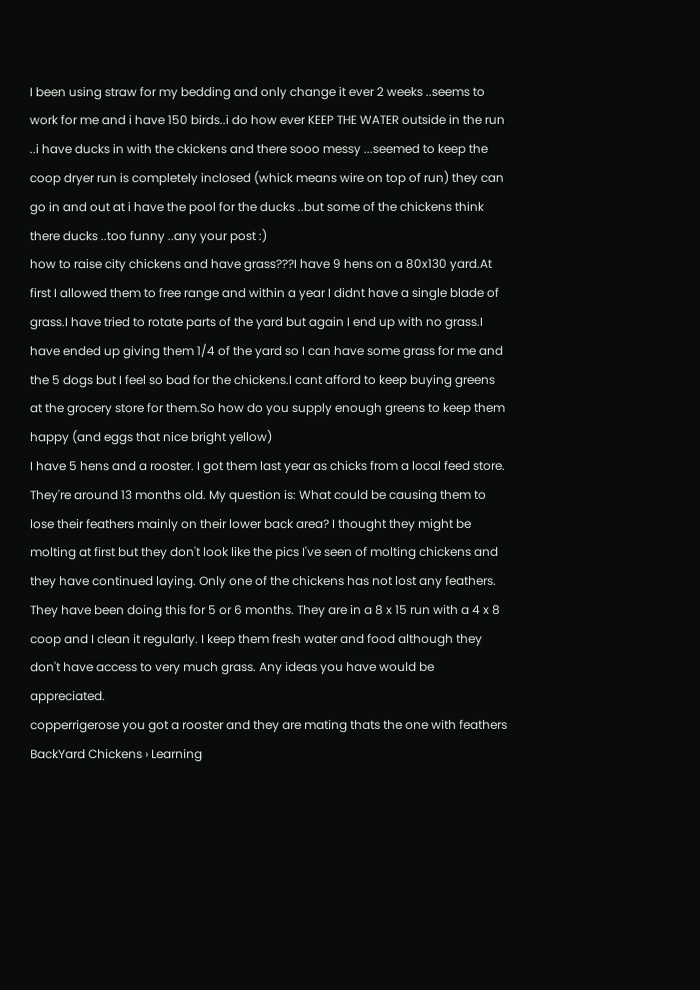I been using straw for my bedding and only change it ever 2 weeks ..seems to work for me and i have 150 birds..i do how ever KEEP THE WATER outside in the run ..i have ducks in with the ckickens and there sooo messy ...seemed to keep the coop dryer run is completely inclosed (whick means wire on top of run) they can go in and out at i have the pool for the ducks ..but some of the chickens think there ducks ..too funny ..any your post :)
how to raise city chickens and have grass???I have 9 hens on a 80x130 yard.At first I allowed them to free range and within a year I didnt have a single blade of grass.I have tried to rotate parts of the yard but again I end up with no grass.I have ended up giving them 1/4 of the yard so I can have some grass for me and the 5 dogs but I feel so bad for the chickens.I cant afford to keep buying greens at the grocery store for them.So how do you supply enough greens to keep them happy (and eggs that nice bright yellow)
I have 5 hens and a rooster. I got them last year as chicks from a local feed store. They're around 13 months old. My question is: What could be causing them to lose their feathers mainly on their lower back area? I thought they might be molting at first but they don't look like the pics I've seen of molting chickens and they have continued laying. Only one of the chickens has not lost any feathers. They have been doing this for 5 or 6 months. They are in a 8 x 15 run with a 4 x 8 coop and I clean it regularly. I keep them fresh water and food although they don't have access to very much grass. Any ideas you have would be appreciated.
copperrigerose you got a rooster and they are mating thats the one with feathers
BackYard Chickens › Learning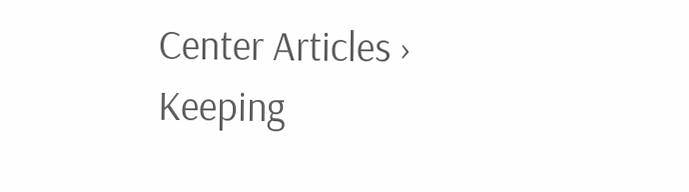Center Articles › Keeping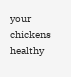your chickens healthy